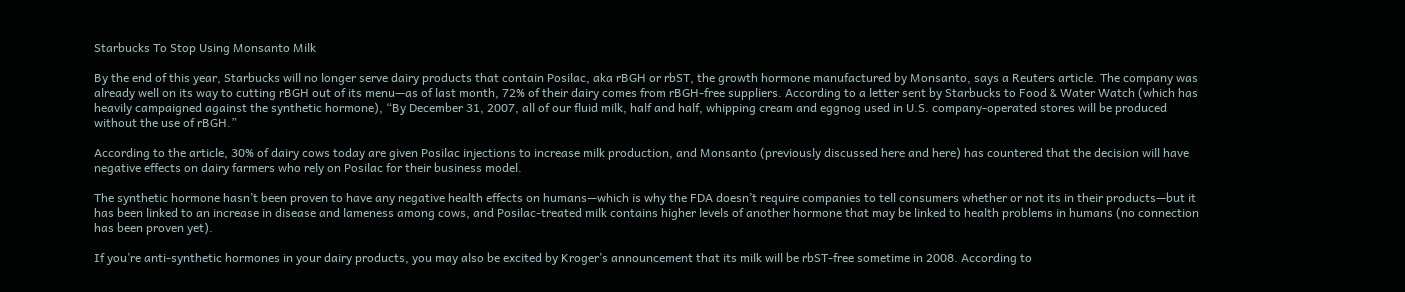Starbucks To Stop Using Monsanto Milk

By the end of this year, Starbucks will no longer serve dairy products that contain Posilac, aka rBGH or rbST, the growth hormone manufactured by Monsanto, says a Reuters article. The company was already well on its way to cutting rBGH out of its menu—as of last month, 72% of their dairy comes from rBGH-free suppliers. According to a letter sent by Starbucks to Food & Water Watch (which has heavily campaigned against the synthetic hormone), “By December 31, 2007, all of our fluid milk, half and half, whipping cream and eggnog used in U.S. company-operated stores will be produced without the use of rBGH.”

According to the article, 30% of dairy cows today are given Posilac injections to increase milk production, and Monsanto (previously discussed here and here) has countered that the decision will have negative effects on dairy farmers who rely on Posilac for their business model.

The synthetic hormone hasn’t been proven to have any negative health effects on humans—which is why the FDA doesn’t require companies to tell consumers whether or not its in their products—but it has been linked to an increase in disease and lameness among cows, and Posilac-treated milk contains higher levels of another hormone that may be linked to health problems in humans (no connection has been proven yet).

If you’re anti-synthetic hormones in your dairy products, you may also be excited by Kroger’s announcement that its milk will be rbST-free sometime in 2008. According to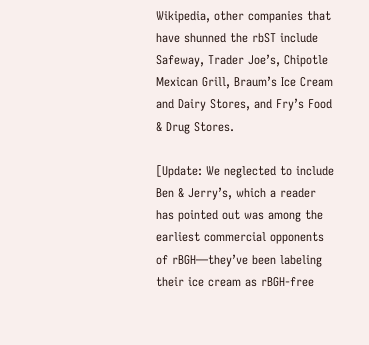Wikipedia, other companies that have shunned the rbST include Safeway, Trader Joe’s, Chipotle Mexican Grill, Braum’s Ice Cream and Dairy Stores, and Fry’s Food & Drug Stores.

[Update: We neglected to include Ben & Jerry’s, which a reader has pointed out was among the earliest commercial opponents of rBGH—they’ve been labeling their ice cream as rBGH-free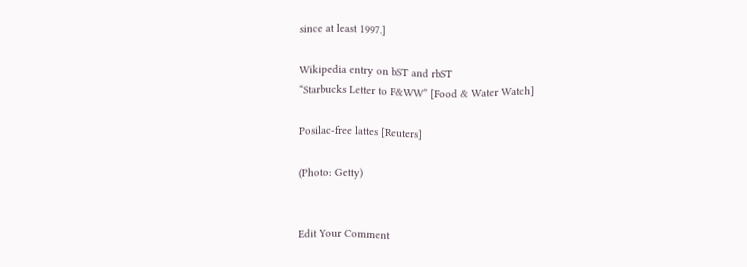since at least 1997.]

Wikipedia entry on bST and rbST
“Starbucks Letter to F&WW” [Food & Water Watch]

Posilac-free lattes [Reuters]

(Photo: Getty)


Edit Your Comment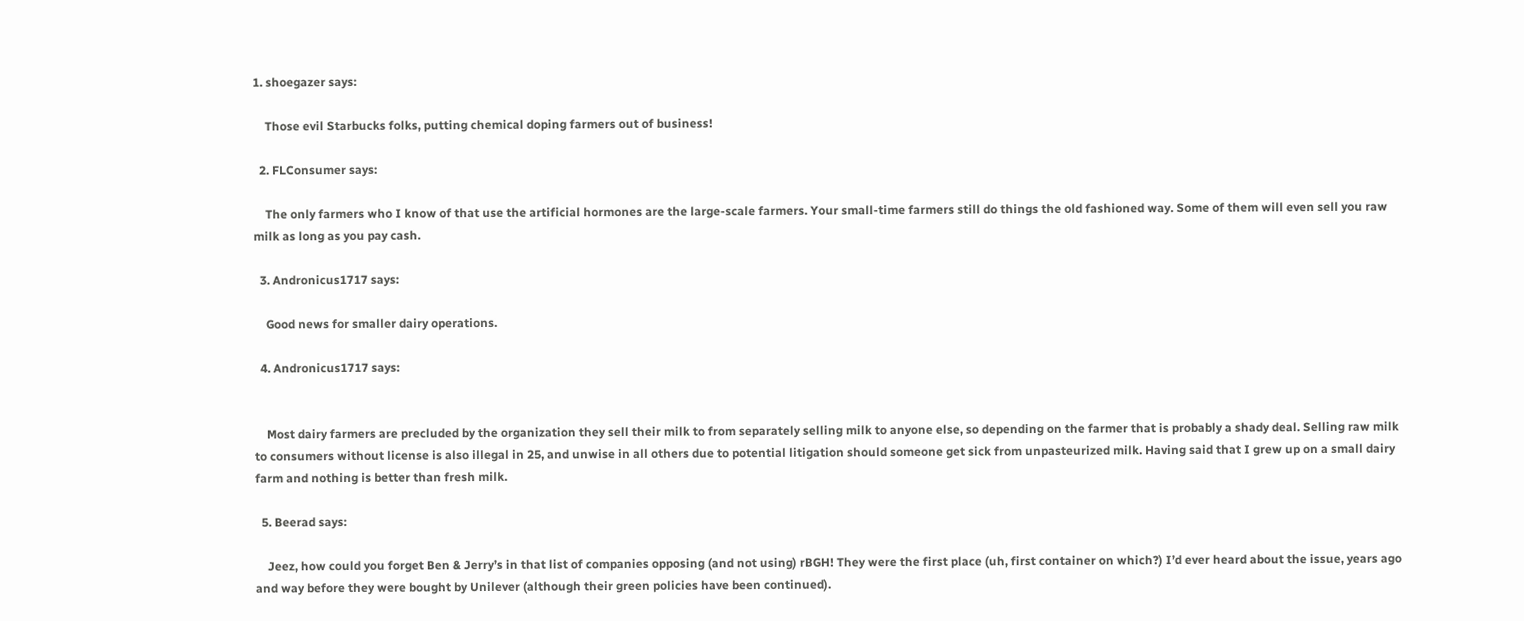1. shoegazer says:

    Those evil Starbucks folks, putting chemical doping farmers out of business!

  2. FLConsumer says:

    The only farmers who I know of that use the artificial hormones are the large-scale farmers. Your small-time farmers still do things the old fashioned way. Some of them will even sell you raw milk as long as you pay cash.

  3. Andronicus1717 says:

    Good news for smaller dairy operations.

  4. Andronicus1717 says:


    Most dairy farmers are precluded by the organization they sell their milk to from separately selling milk to anyone else, so depending on the farmer that is probably a shady deal. Selling raw milk to consumers without license is also illegal in 25, and unwise in all others due to potential litigation should someone get sick from unpasteurized milk. Having said that I grew up on a small dairy farm and nothing is better than fresh milk.

  5. Beerad says:

    Jeez, how could you forget Ben & Jerry’s in that list of companies opposing (and not using) rBGH! They were the first place (uh, first container on which?) I’d ever heard about the issue, years ago and way before they were bought by Unilever (although their green policies have been continued).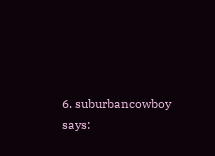6. suburbancowboy says: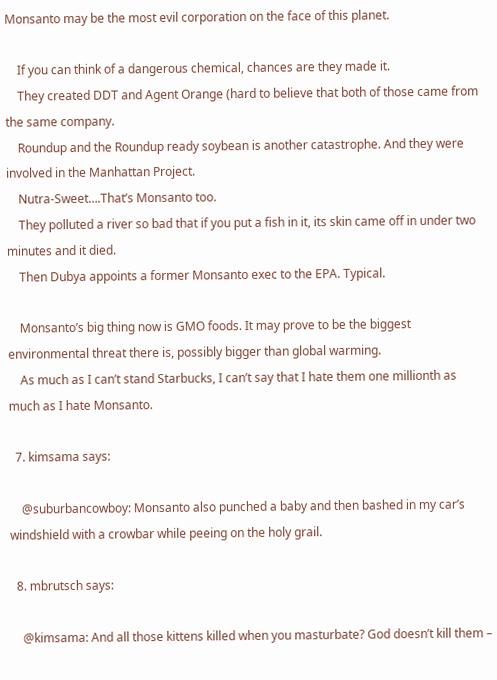Monsanto may be the most evil corporation on the face of this planet.

    If you can think of a dangerous chemical, chances are they made it.
    They created DDT and Agent Orange (hard to believe that both of those came from the same company.
    Roundup and the Roundup ready soybean is another catastrophe. And they were involved in the Manhattan Project.
    Nutra-Sweet….That’s Monsanto too.
    They polluted a river so bad that if you put a fish in it, its skin came off in under two minutes and it died.
    Then Dubya appoints a former Monsanto exec to the EPA. Typical.

    Monsanto’s big thing now is GMO foods. It may prove to be the biggest environmental threat there is, possibly bigger than global warming.
    As much as I can’t stand Starbucks, I can’t say that I hate them one millionth as much as I hate Monsanto.

  7. kimsama says:

    @suburbancowboy: Monsanto also punched a baby and then bashed in my car’s windshield with a crowbar while peeing on the holy grail.

  8. mbrutsch says:

    @kimsama: And all those kittens killed when you masturbate? God doesn’t kill them –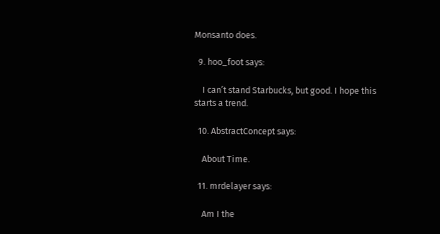Monsanto does.

  9. hoo_foot says:

    I can’t stand Starbucks, but good. I hope this starts a trend.

  10. AbstractConcept says:

    About Time.

  11. mrdelayer says:

    Am I the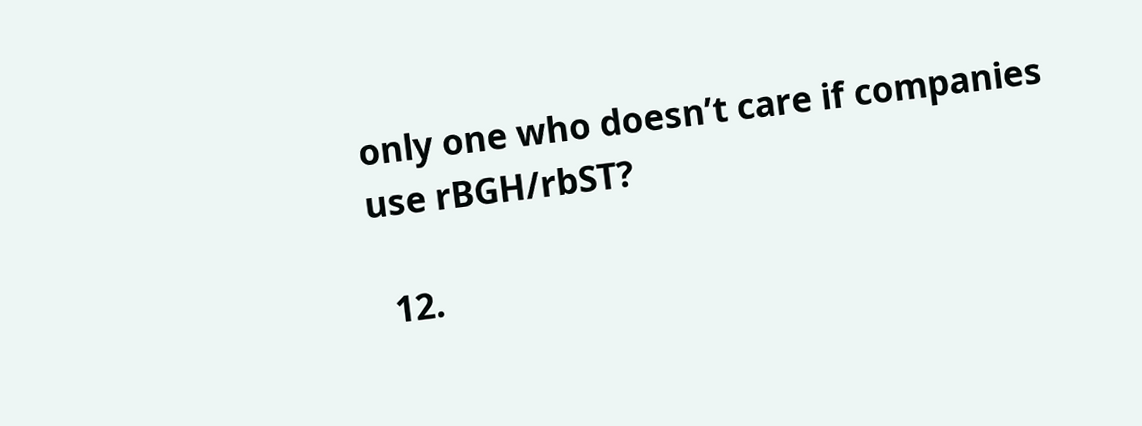only one who doesn’t care if companies use rBGH/rbST?

  12.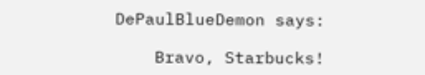DePaulBlueDemon says:

    Bravo, Starbucks!